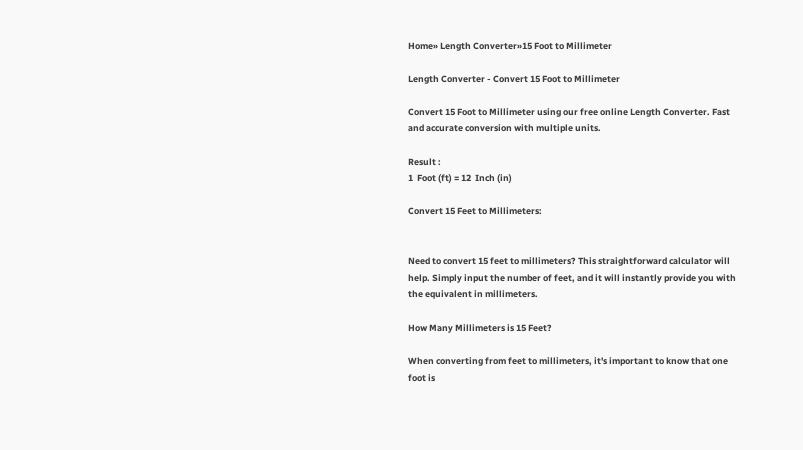Home» Length Converter»15 Foot to Millimeter

Length Converter - Convert 15 Foot to Millimeter

Convert 15 Foot to Millimeter using our free online Length Converter. Fast and accurate conversion with multiple units.

Result :
1  Foot (ft) = 12  Inch (in)

Convert 15 Feet to Millimeters:


Need to convert 15 feet to millimeters? This straightforward calculator will help. Simply input the number of feet, and it will instantly provide you with the equivalent in millimeters.

How Many Millimeters is 15 Feet?

When converting from feet to millimeters, it's important to know that one foot is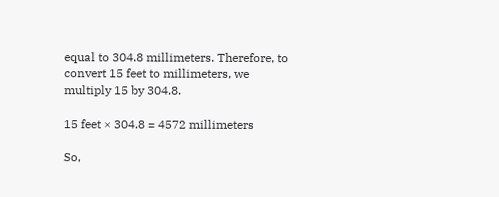equal to 304.8 millimeters. Therefore, to convert 15 feet to millimeters, we multiply 15 by 304.8.

15 feet × 304.8 = 4572 millimeters

So,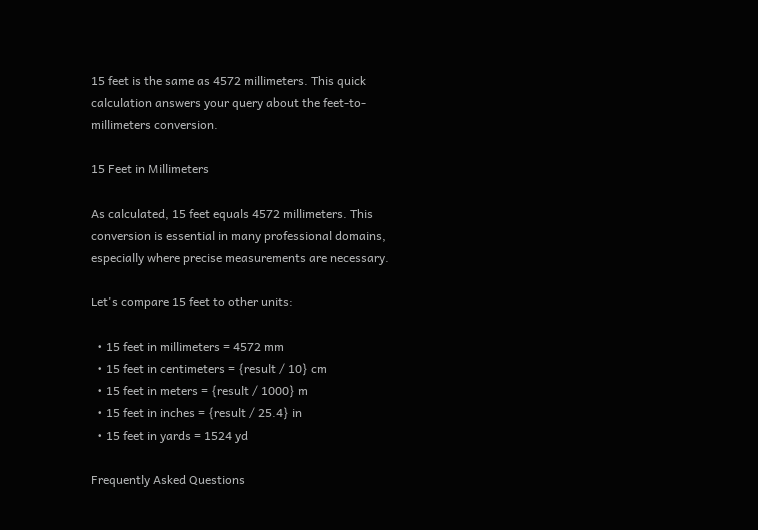15 feet is the same as 4572 millimeters. This quick calculation answers your query about the feet-to-millimeters conversion.

15 Feet in Millimeters

As calculated, 15 feet equals 4572 millimeters. This conversion is essential in many professional domains, especially where precise measurements are necessary.

Let's compare 15 feet to other units:

  • 15 feet in millimeters = 4572 mm
  • 15 feet in centimeters = {result / 10} cm
  • 15 feet in meters = {result / 1000} m
  • 15 feet in inches = {result / 25.4} in
  • 15 feet in yards = 1524 yd

Frequently Asked Questions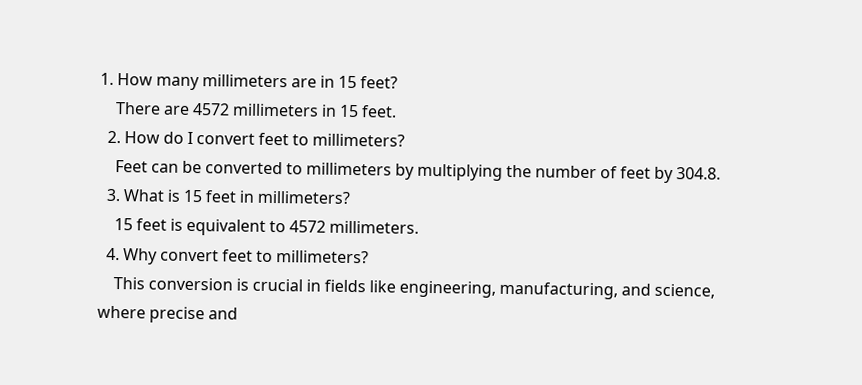1. How many millimeters are in 15 feet?
    There are 4572 millimeters in 15 feet.
  2. How do I convert feet to millimeters?
    Feet can be converted to millimeters by multiplying the number of feet by 304.8.
  3. What is 15 feet in millimeters?
    15 feet is equivalent to 4572 millimeters.
  4. Why convert feet to millimeters?
    This conversion is crucial in fields like engineering, manufacturing, and science, where precise and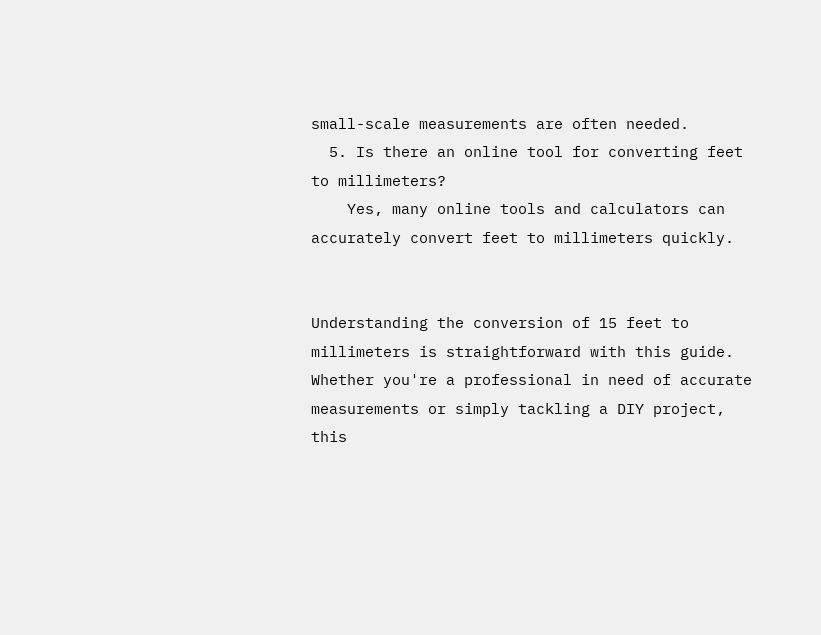small-scale measurements are often needed.
  5. Is there an online tool for converting feet to millimeters?
    Yes, many online tools and calculators can accurately convert feet to millimeters quickly.


Understanding the conversion of 15 feet to millimeters is straightforward with this guide. Whether you're a professional in need of accurate measurements or simply tackling a DIY project, this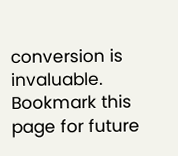conversion is invaluable. Bookmark this page for future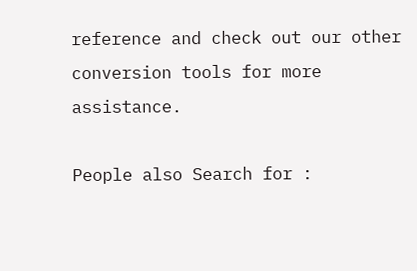reference and check out our other conversion tools for more assistance.

People also Search for :